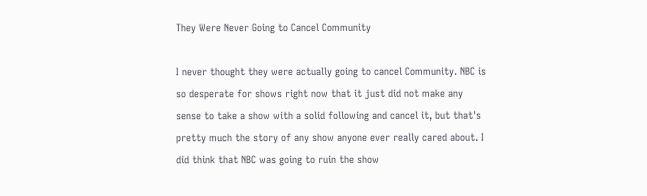They Were Never Going to Cancel Community

I never thought they were actually going to cancel Community. NBC is so desperate for shows right now that it just did not make any sense to take a show with a solid following and cancel it, but that's pretty much the story of any show anyone ever really cared about. I did think that NBC was going to ruin the show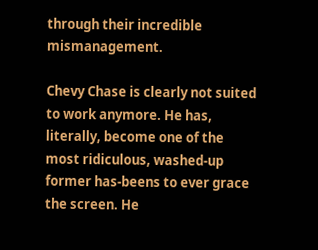through their incredible mismanagement.

Chevy Chase is clearly not suited to work anymore. He has, literally, become one of the most ridiculous, washed-up former has-beens to ever grace the screen. He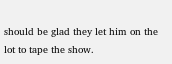should be glad they let him on the lot to tape the show.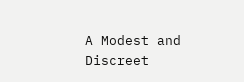A Modest and Discreet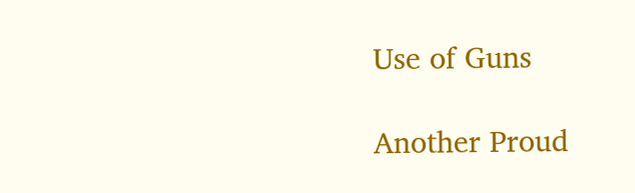Use of Guns

Another Proud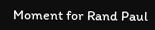Moment for Rand Paul